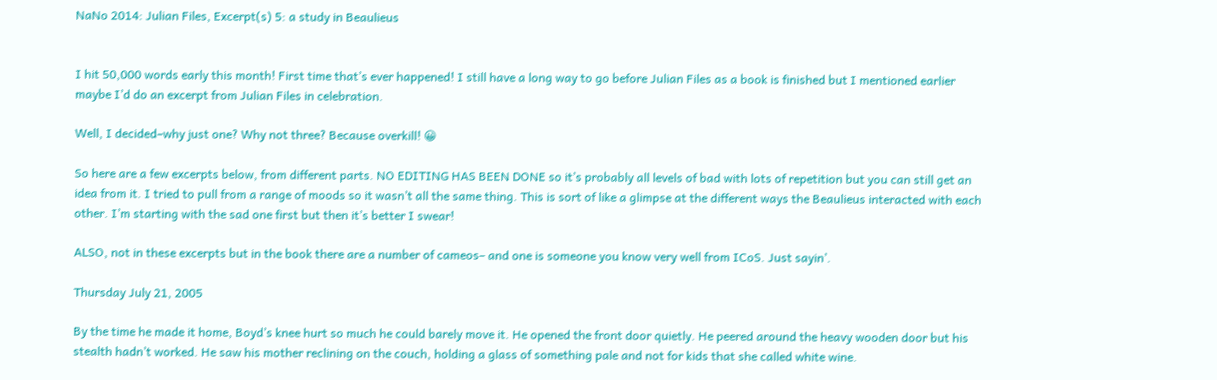NaNo 2014: Julian Files, Excerpt(s) 5: a study in Beaulieus


I hit 50,000 words early this month! First time that’s ever happened! I still have a long way to go before Julian Files as a book is finished but I mentioned earlier maybe I’d do an excerpt from Julian Files in celebration.

Well, I decided–why just one? Why not three? Because overkill! 😀

So here are a few excerpts below, from different parts. NO EDITING HAS BEEN DONE so it’s probably all levels of bad with lots of repetition but you can still get an idea from it. I tried to pull from a range of moods so it wasn’t all the same thing. This is sort of like a glimpse at the different ways the Beaulieus interacted with each other. I’m starting with the sad one first but then it’s better I swear!

ALSO, not in these excerpts but in the book there are a number of cameos– and one is someone you know very well from ICoS. Just sayin’.

Thursday July 21, 2005

By the time he made it home, Boyd’s knee hurt so much he could barely move it. He opened the front door quietly. He peered around the heavy wooden door but his stealth hadn’t worked. He saw his mother reclining on the couch, holding a glass of something pale and not for kids that she called white wine.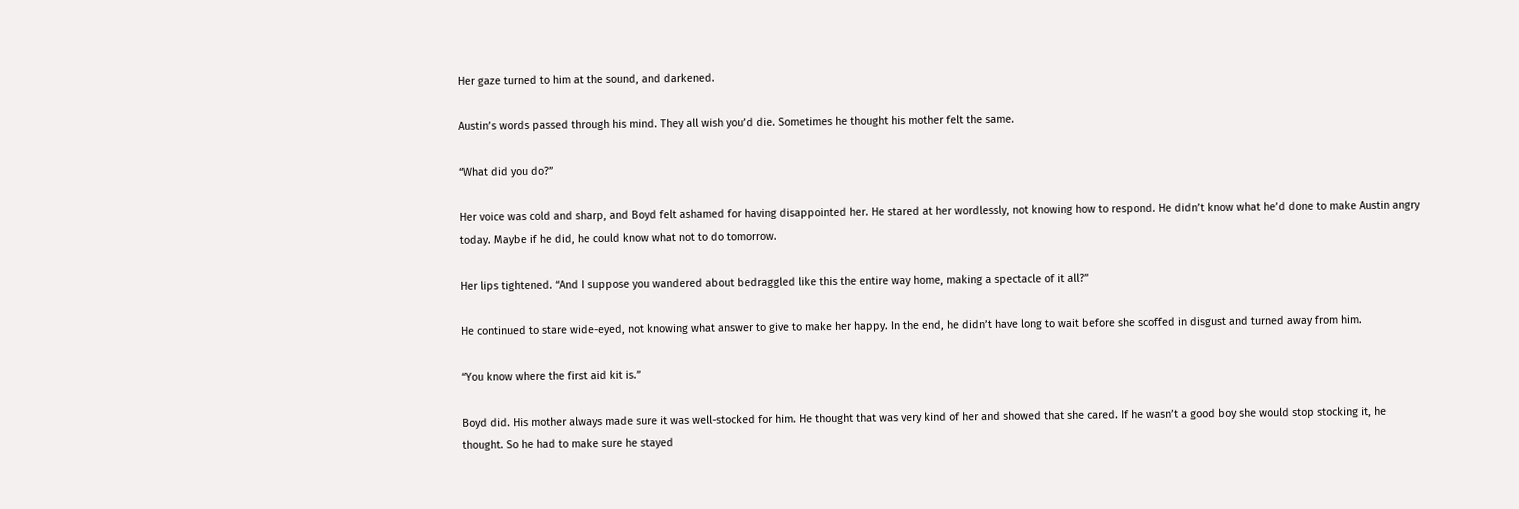Her gaze turned to him at the sound, and darkened.

Austin’s words passed through his mind. They all wish you’d die. Sometimes he thought his mother felt the same.

“What did you do?”

Her voice was cold and sharp, and Boyd felt ashamed for having disappointed her. He stared at her wordlessly, not knowing how to respond. He didn’t know what he’d done to make Austin angry today. Maybe if he did, he could know what not to do tomorrow.

Her lips tightened. “And I suppose you wandered about bedraggled like this the entire way home, making a spectacle of it all?”

He continued to stare wide-eyed, not knowing what answer to give to make her happy. In the end, he didn’t have long to wait before she scoffed in disgust and turned away from him.

“You know where the first aid kit is.”

Boyd did. His mother always made sure it was well-stocked for him. He thought that was very kind of her and showed that she cared. If he wasn’t a good boy she would stop stocking it, he thought. So he had to make sure he stayed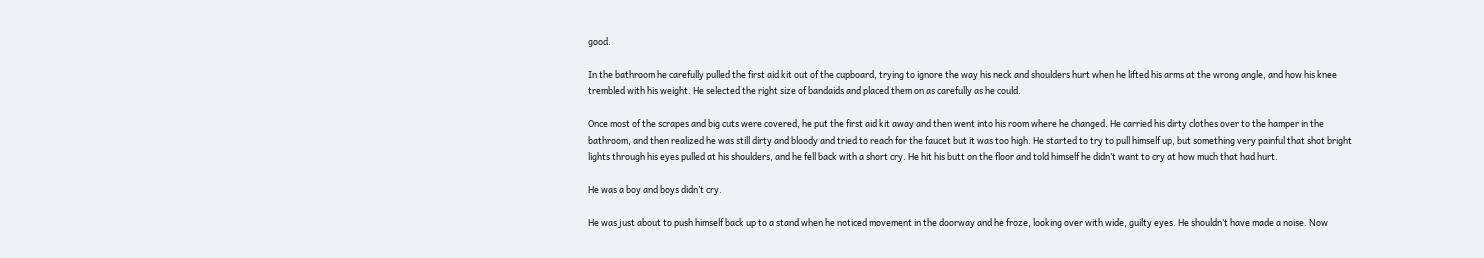good.

In the bathroom he carefully pulled the first aid kit out of the cupboard, trying to ignore the way his neck and shoulders hurt when he lifted his arms at the wrong angle, and how his knee trembled with his weight. He selected the right size of bandaids and placed them on as carefully as he could.

Once most of the scrapes and big cuts were covered, he put the first aid kit away and then went into his room where he changed. He carried his dirty clothes over to the hamper in the bathroom, and then realized he was still dirty and bloody and tried to reach for the faucet but it was too high. He started to try to pull himself up, but something very painful that shot bright lights through his eyes pulled at his shoulders, and he fell back with a short cry. He hit his butt on the floor and told himself he didn’t want to cry at how much that had hurt.

He was a boy and boys didn’t cry.

He was just about to push himself back up to a stand when he noticed movement in the doorway and he froze, looking over with wide, guilty eyes. He shouldn’t have made a noise. Now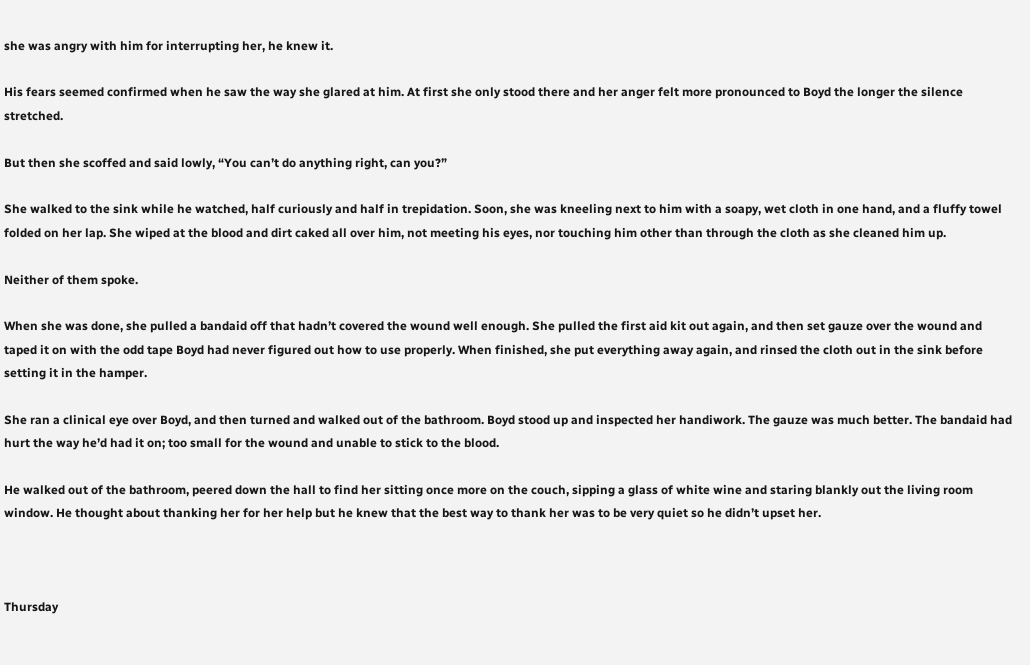she was angry with him for interrupting her, he knew it.

His fears seemed confirmed when he saw the way she glared at him. At first she only stood there and her anger felt more pronounced to Boyd the longer the silence stretched.

But then she scoffed and said lowly, “You can’t do anything right, can you?”

She walked to the sink while he watched, half curiously and half in trepidation. Soon, she was kneeling next to him with a soapy, wet cloth in one hand, and a fluffy towel folded on her lap. She wiped at the blood and dirt caked all over him, not meeting his eyes, nor touching him other than through the cloth as she cleaned him up.

Neither of them spoke.

When she was done, she pulled a bandaid off that hadn’t covered the wound well enough. She pulled the first aid kit out again, and then set gauze over the wound and taped it on with the odd tape Boyd had never figured out how to use properly. When finished, she put everything away again, and rinsed the cloth out in the sink before setting it in the hamper.

She ran a clinical eye over Boyd, and then turned and walked out of the bathroom. Boyd stood up and inspected her handiwork. The gauze was much better. The bandaid had hurt the way he’d had it on; too small for the wound and unable to stick to the blood.

He walked out of the bathroom, peered down the hall to find her sitting once more on the couch, sipping a glass of white wine and staring blankly out the living room window. He thought about thanking her for her help but he knew that the best way to thank her was to be very quiet so he didn’t upset her.



Thursday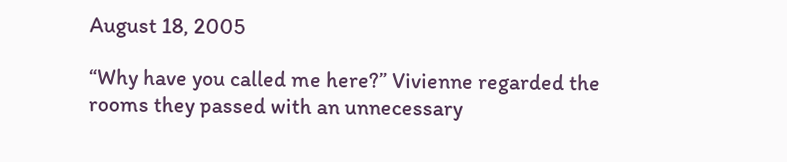August 18, 2005

“Why have you called me here?” Vivienne regarded the rooms they passed with an unnecessary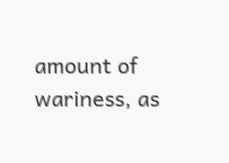amount of wariness, as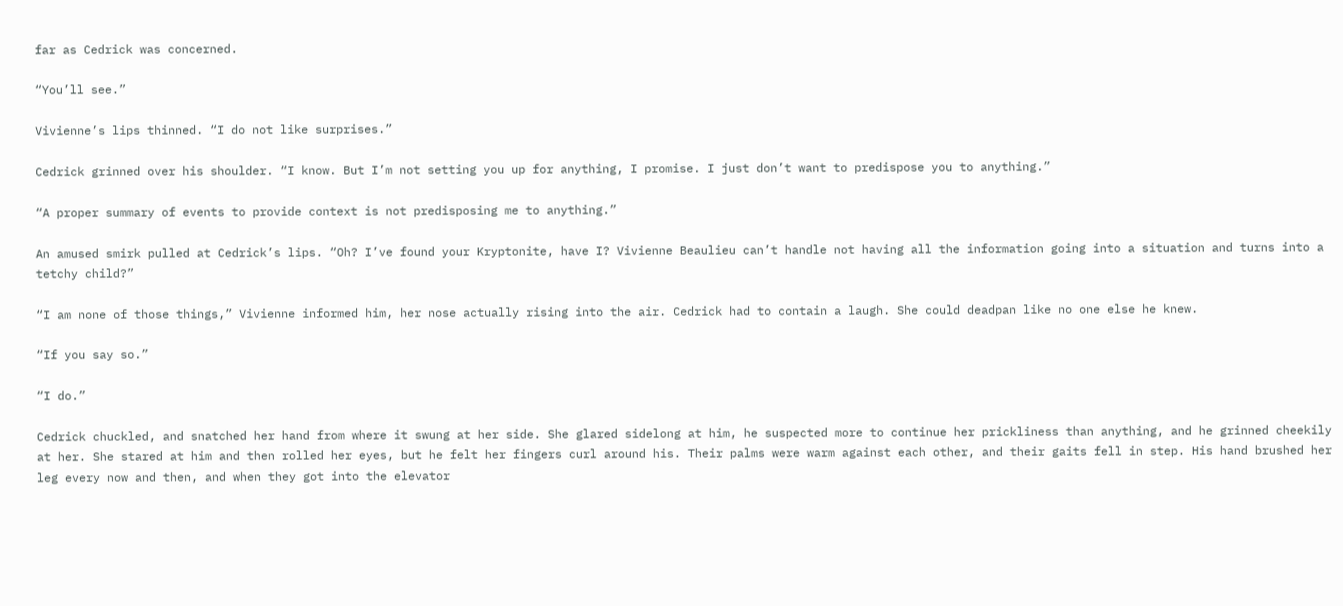far as Cedrick was concerned.

“You’ll see.”

Vivienne’s lips thinned. “I do not like surprises.”

Cedrick grinned over his shoulder. “I know. But I’m not setting you up for anything, I promise. I just don’t want to predispose you to anything.”

“A proper summary of events to provide context is not predisposing me to anything.”

An amused smirk pulled at Cedrick’s lips. “Oh? I’ve found your Kryptonite, have I? Vivienne Beaulieu can’t handle not having all the information going into a situation and turns into a tetchy child?”

“I am none of those things,” Vivienne informed him, her nose actually rising into the air. Cedrick had to contain a laugh. She could deadpan like no one else he knew.

“If you say so.”

“I do.”

Cedrick chuckled, and snatched her hand from where it swung at her side. She glared sidelong at him, he suspected more to continue her prickliness than anything, and he grinned cheekily at her. She stared at him and then rolled her eyes, but he felt her fingers curl around his. Their palms were warm against each other, and their gaits fell in step. His hand brushed her leg every now and then, and when they got into the elevator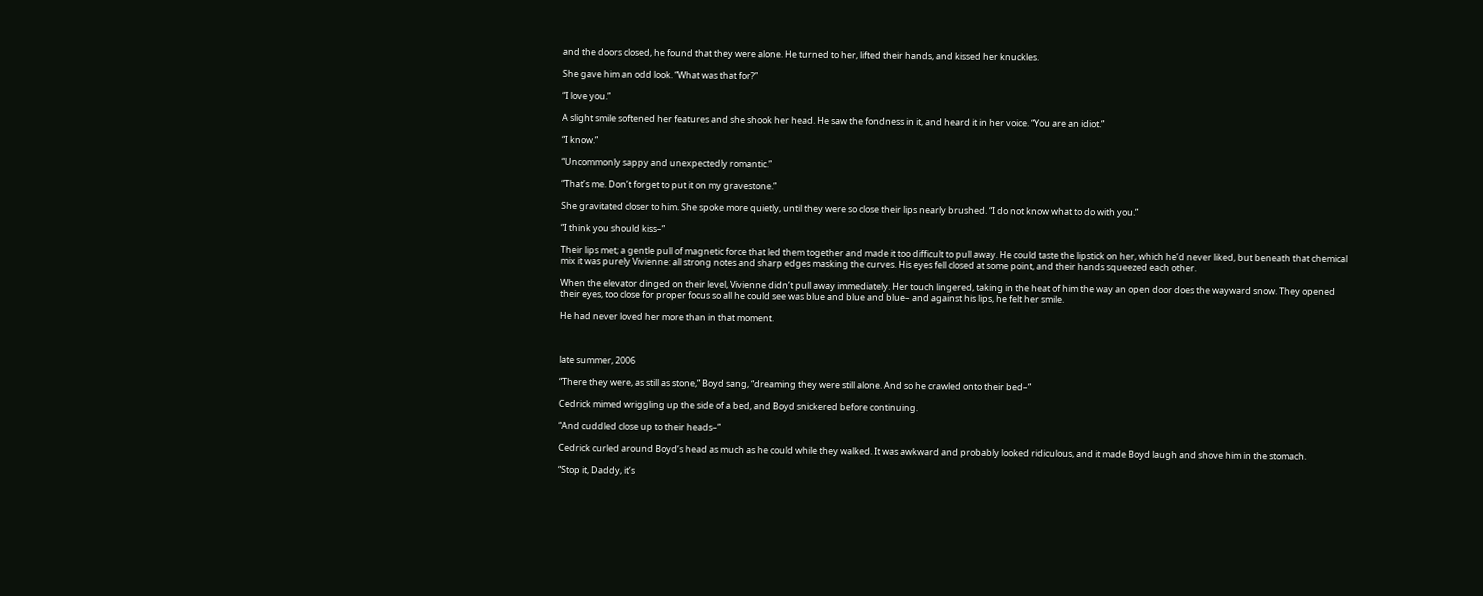and the doors closed, he found that they were alone. He turned to her, lifted their hands, and kissed her knuckles.

She gave him an odd look. “What was that for?”

“I love you.”

A slight smile softened her features and she shook her head. He saw the fondness in it, and heard it in her voice. “You are an idiot.”

“I know.”

“Uncommonly sappy and unexpectedly romantic.”

“That’s me. Don’t forget to put it on my gravestone.”

She gravitated closer to him. She spoke more quietly, until they were so close their lips nearly brushed. “I do not know what to do with you.”

“I think you should kiss–”

Their lips met; a gentle pull of magnetic force that led them together and made it too difficult to pull away. He could taste the lipstick on her, which he’d never liked, but beneath that chemical mix it was purely Vivienne: all strong notes and sharp edges masking the curves. His eyes fell closed at some point, and their hands squeezed each other.

When the elevator dinged on their level, Vivienne didn’t pull away immediately. Her touch lingered, taking in the heat of him the way an open door does the wayward snow. They opened their eyes, too close for proper focus so all he could see was blue and blue and blue– and against his lips, he felt her smile.

He had never loved her more than in that moment.



late summer, 2006

“There they were, as still as stone,” Boyd sang, “dreaming they were still alone. And so he crawled onto their bed–”

Cedrick mimed wriggling up the side of a bed, and Boyd snickered before continuing.

“And cuddled close up to their heads–”

Cedrick curled around Boyd’s head as much as he could while they walked. It was awkward and probably looked ridiculous, and it made Boyd laugh and shove him in the stomach.

“Stop it, Daddy, it’s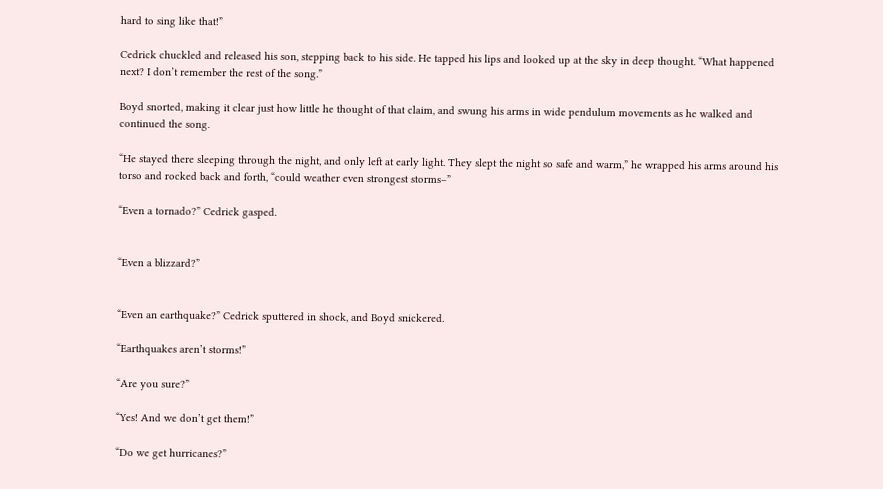hard to sing like that!”

Cedrick chuckled and released his son, stepping back to his side. He tapped his lips and looked up at the sky in deep thought. “What happened next? I don’t remember the rest of the song.”

Boyd snorted, making it clear just how little he thought of that claim, and swung his arms in wide pendulum movements as he walked and continued the song.

“He stayed there sleeping through the night, and only left at early light. They slept the night so safe and warm,” he wrapped his arms around his torso and rocked back and forth, “could weather even strongest storms–”

“Even a tornado?” Cedrick gasped.


“Even a blizzard?”


“Even an earthquake?” Cedrick sputtered in shock, and Boyd snickered.

“Earthquakes aren’t storms!”

“Are you sure?”

“Yes! And we don’t get them!”

“Do we get hurricanes?”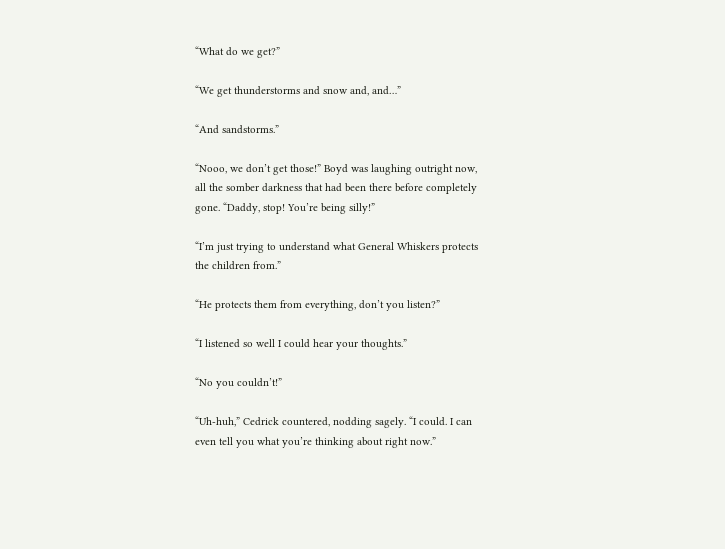“What do we get?”

“We get thunderstorms and snow and, and…”

“And sandstorms.”

“Nooo, we don’t get those!” Boyd was laughing outright now, all the somber darkness that had been there before completely gone. “Daddy, stop! You’re being silly!”

“I’m just trying to understand what General Whiskers protects the children from.”

“He protects them from everything, don’t you listen?”

“I listened so well I could hear your thoughts.”

“No you couldn’t!”

“Uh-huh,” Cedrick countered, nodding sagely. “I could. I can even tell you what you’re thinking about right now.”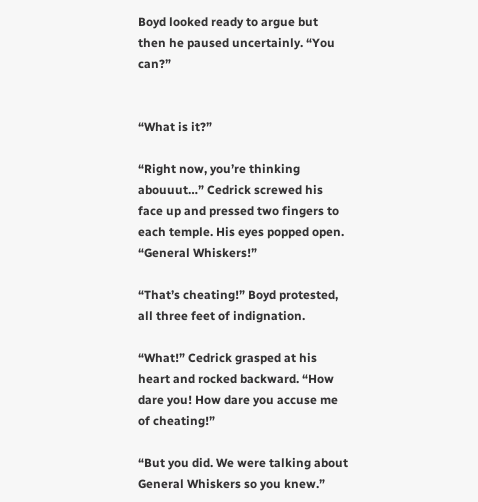Boyd looked ready to argue but then he paused uncertainly. “You can?”


“What is it?”

“Right now, you’re thinking abouuut…” Cedrick screwed his face up and pressed two fingers to each temple. His eyes popped open. “General Whiskers!”

“That’s cheating!” Boyd protested, all three feet of indignation.

“What!” Cedrick grasped at his heart and rocked backward. “How dare you! How dare you accuse me of cheating!”

“But you did. We were talking about General Whiskers so you knew.”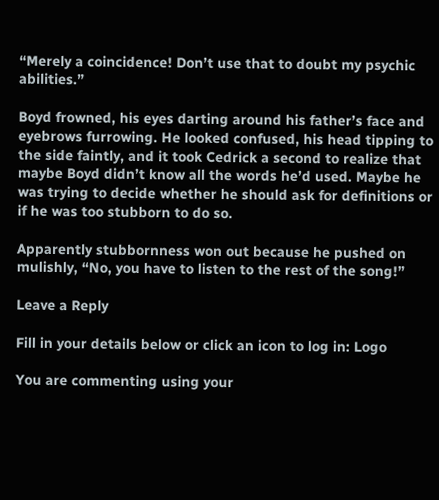“Merely a coincidence! Don’t use that to doubt my psychic abilities.”

Boyd frowned, his eyes darting around his father’s face and eyebrows furrowing. He looked confused, his head tipping to the side faintly, and it took Cedrick a second to realize that maybe Boyd didn’t know all the words he’d used. Maybe he was trying to decide whether he should ask for definitions or if he was too stubborn to do so.

Apparently stubbornness won out because he pushed on mulishly, “No, you have to listen to the rest of the song!”

Leave a Reply

Fill in your details below or click an icon to log in: Logo

You are commenting using your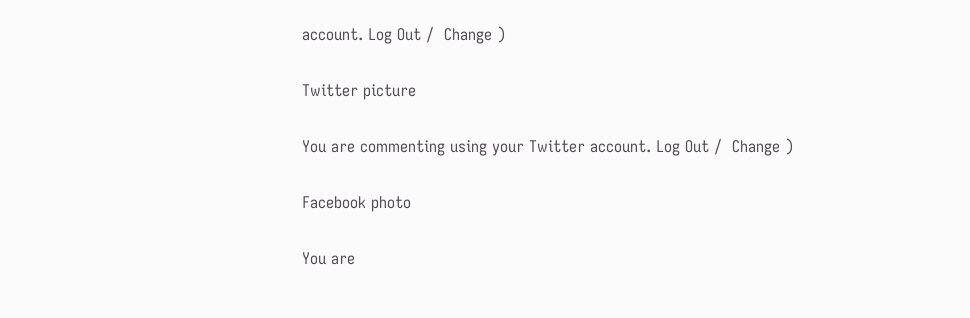account. Log Out /  Change )

Twitter picture

You are commenting using your Twitter account. Log Out /  Change )

Facebook photo

You are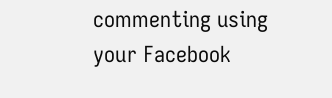commenting using your Facebook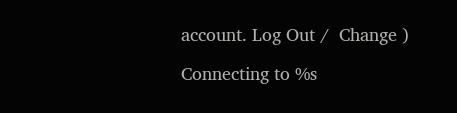account. Log Out /  Change )

Connecting to %s